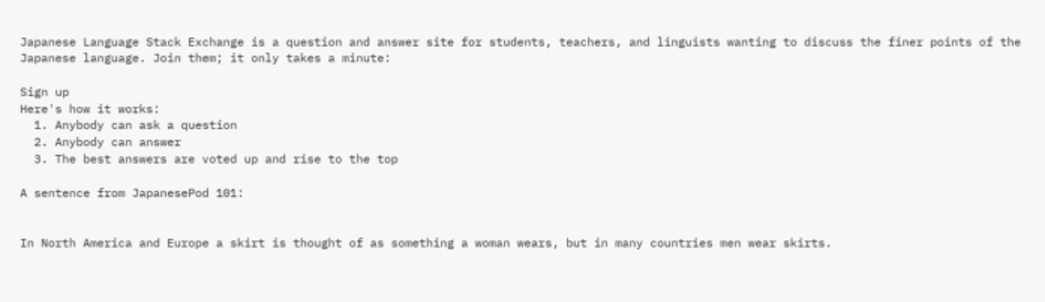Japanese Language Stack Exchange is a question and answer site for students, teachers, and linguists wanting to discuss the finer points of the Japanese language. Join them; it only takes a minute:

Sign up
Here's how it works:
  1. Anybody can ask a question
  2. Anybody can answer
  3. The best answers are voted up and rise to the top

A sentence from JapanesePod 101:


In North America and Europe a skirt is thought of as something a woman wears, but in many countries men wear skirts.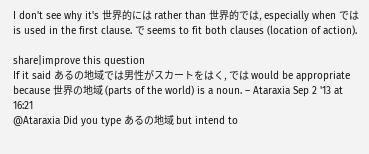I don't see why it's 世界的には rather than 世界的では, especially when では is used in the first clause. で seems to fit both clauses (location of action).

share|improve this question
If it said あるの地域では男性がスカートをはく, では would be appropriate because 世界の地域 (parts of the world) is a noun. – Ataraxia Sep 2 '13 at 16:21
@Ataraxia Did you type あるの地域 but intend to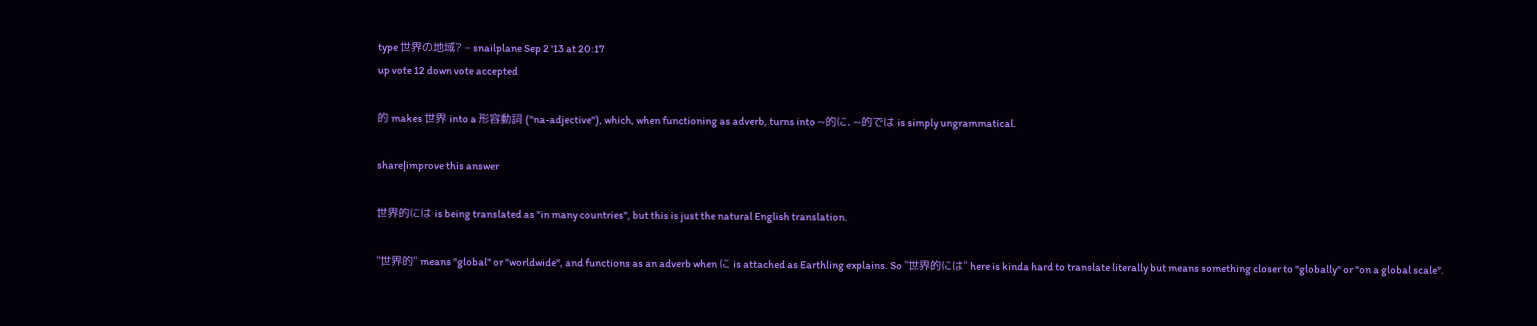type 世界の地域? – snailplane Sep 2 '13 at 20:17
up vote 12 down vote accepted

的 makes 世界 into a 形容動詞 ("na-adjective"), which, when functioning as adverb, turns into ~的に. ~的では is simply ungrammatical.

share|improve this answer

世界的には is being translated as "in many countries", but this is just the natural English translation.

"世界的" means "global" or "worldwide", and functions as an adverb when に is attached as Earthling explains. So "世界的には" here is kinda hard to translate literally but means something closer to "globally" or "on a global scale".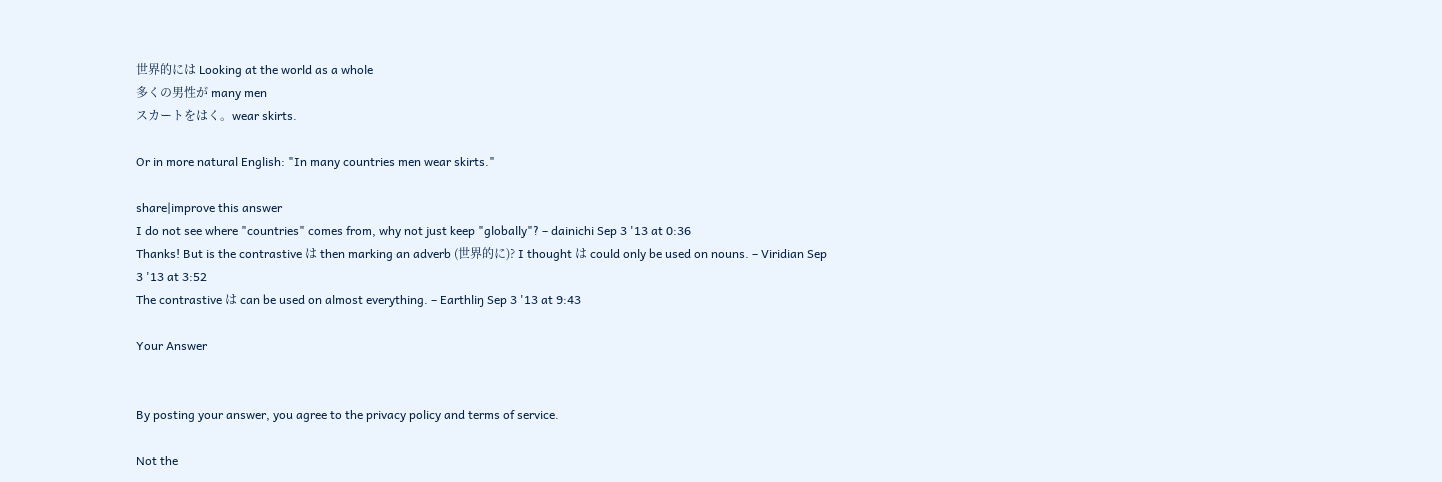世界的には Looking at the world as a whole
多くの男性が many men
スカートをはく。wear skirts.

Or in more natural English: "In many countries men wear skirts."

share|improve this answer
I do not see where "countries" comes from, why not just keep "globally"? – dainichi Sep 3 '13 at 0:36
Thanks! But is the contrastive は then marking an adverb (世界的に)? I thought は could only be used on nouns. – Viridian Sep 3 '13 at 3:52
The contrastive は can be used on almost everything. – Earthliŋ Sep 3 '13 at 9:43

Your Answer


By posting your answer, you agree to the privacy policy and terms of service.

Not the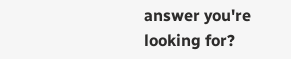answer you're looking for?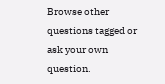Browse other questions tagged or ask your own question.